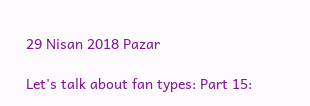29 Nisan 2018 Pazar

Let's talk about fan types: Part 15: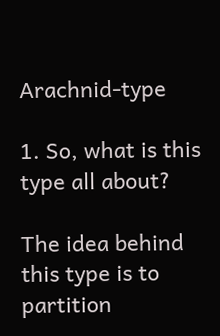Arachnid-type

1. So, what is this type all about?

The idea behind this type is to partition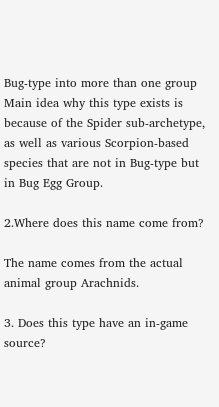Bug-type into more than one group Main idea why this type exists is because of the Spider sub-archetype, as well as various Scorpion-based species that are not in Bug-type but in Bug Egg Group.

2.Where does this name come from?

The name comes from the actual animal group Arachnids.

3. Does this type have an in-game source?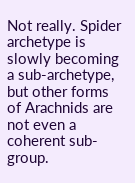Not really. Spider archetype is slowly becoming a sub-archetype, but other forms of Arachnids are not even a coherent sub-group.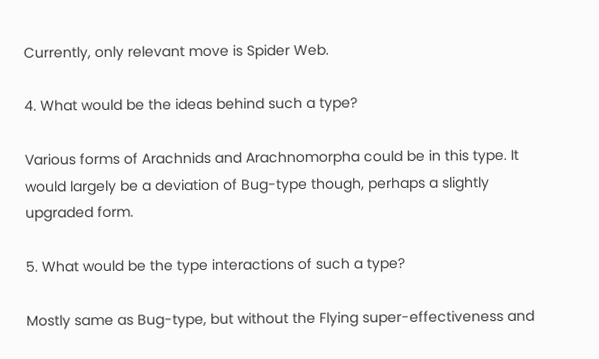Currently, only relevant move is Spider Web.

4. What would be the ideas behind such a type?

Various forms of Arachnids and Arachnomorpha could be in this type. It would largely be a deviation of Bug-type though, perhaps a slightly upgraded form.

5. What would be the type interactions of such a type?

Mostly same as Bug-type, but without the Flying super-effectiveness and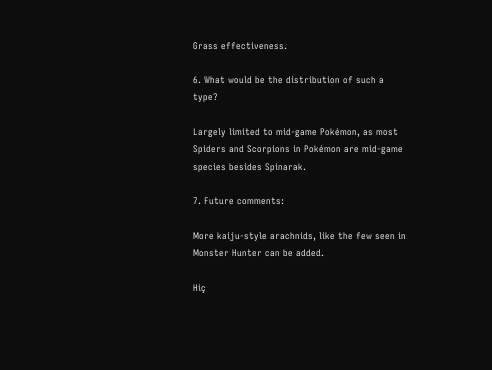Grass effectiveness.

6. What would be the distribution of such a type?

Largely limited to mid-game Pokémon, as most Spiders and Scorpions in Pokémon are mid-game species besides Spinarak.

7. Future comments:

More kaiju-style arachnids, like the few seen in Monster Hunter can be added.

Hiç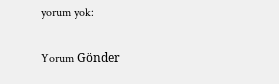yorum yok:

Yorum Gönder